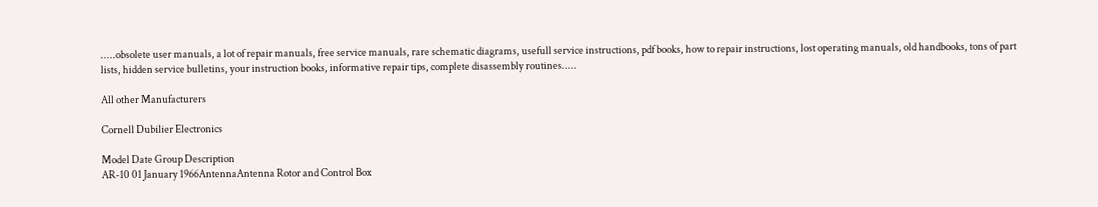.....obsolete user manuals, a lot of repair manuals, free service manuals, rare schematic diagrams, usefull service instructions, pdf books, how to repair instructions, lost operating manuals, old handbooks, tons of part lists, hidden service bulletins, your instruction books, informative repair tips, complete disassembly routines.....

All other Manufacturers

Cornell Dubilier Electronics

Model Date Group Description
AR-10 01 January 1966AntennaAntenna Rotor and Control Box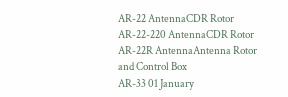AR-22 AntennaCDR Rotor
AR-22-220 AntennaCDR Rotor
AR-22R AntennaAntenna Rotor and Control Box
AR-33 01 January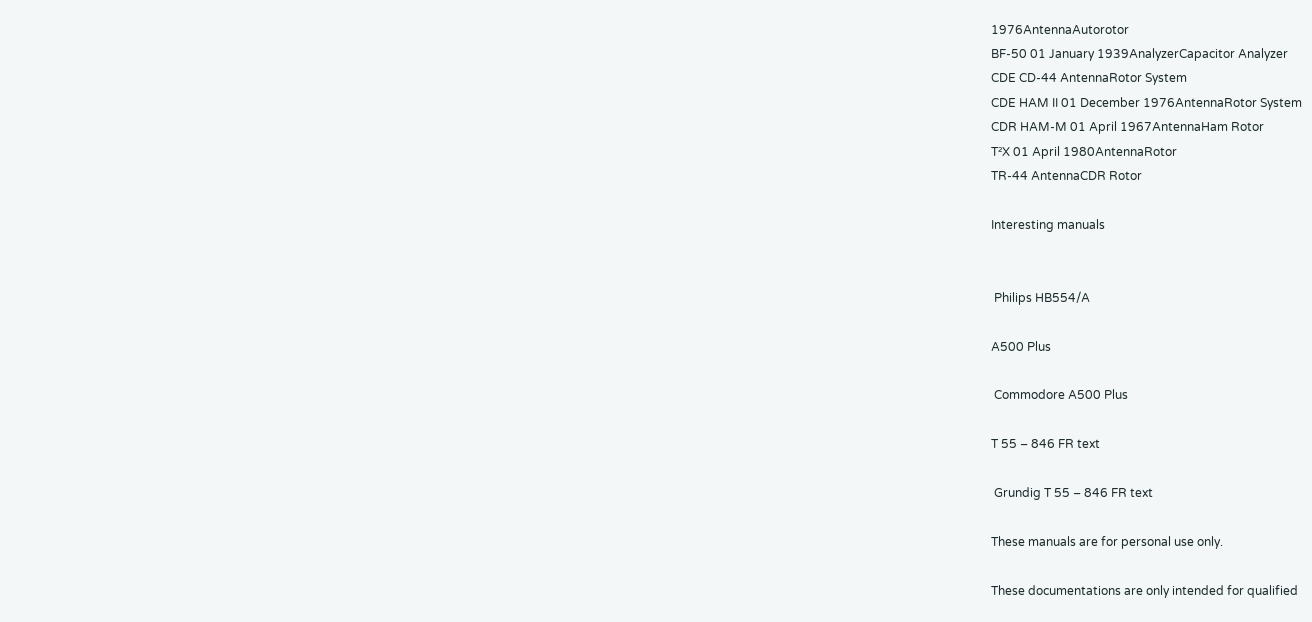1976AntennaAutorotor
BF-50 01 January 1939AnalyzerCapacitor Analyzer
CDE CD-44 AntennaRotor System
CDE HAM II 01 December 1976AntennaRotor System
CDR HAM-M 01 April 1967AntennaHam Rotor
T²X 01 April 1980AntennaRotor
TR-44 AntennaCDR Rotor

Interesting manuals


 Philips HB554/A

A500 Plus

 Commodore A500 Plus

T 55 – 846 FR text

 Grundig T 55 – 846 FR text

These manuals are for personal use only.

These documentations are only intended for qualified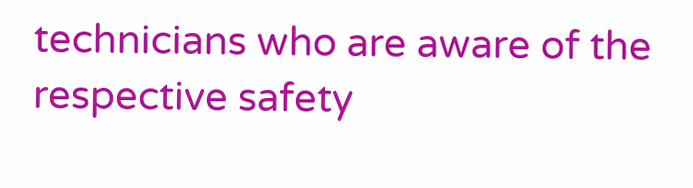technicians who are aware of the respective safety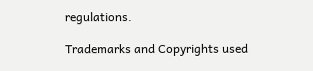regulations.

Trademarks and Copyrights used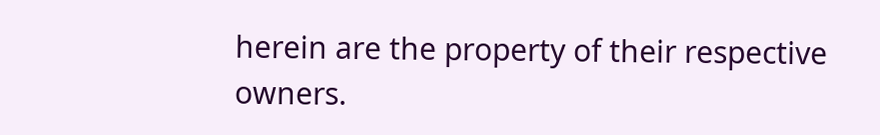herein are the property of their respective owners.